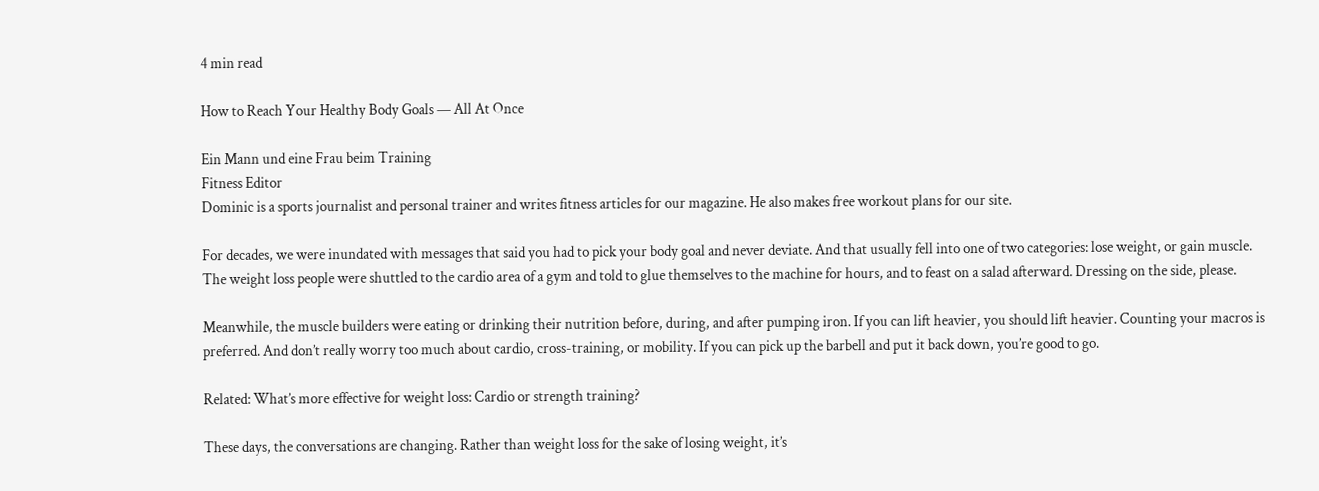4 min read

How to Reach Your Healthy Body Goals — All At Once

Ein Mann und eine Frau beim Training
Fitness Editor
Dominic is a sports journalist and personal trainer and writes fitness articles for our magazine. He also makes free workout plans for our site.

For decades, we were inundated with messages that said you had to pick your body goal and never deviate. And that usually fell into one of two categories: lose weight, or gain muscle. The weight loss people were shuttled to the cardio area of a gym and told to glue themselves to the machine for hours, and to feast on a salad afterward. Dressing on the side, please.

Meanwhile, the muscle builders were eating or drinking their nutrition before, during, and after pumping iron. If you can lift heavier, you should lift heavier. Counting your macros is preferred. And don’t really worry too much about cardio, cross-training, or mobility. If you can pick up the barbell and put it back down, you’re good to go.

Related: What’s more effective for weight loss: Cardio or strength training?

These days, the conversations are changing. Rather than weight loss for the sake of losing weight, it’s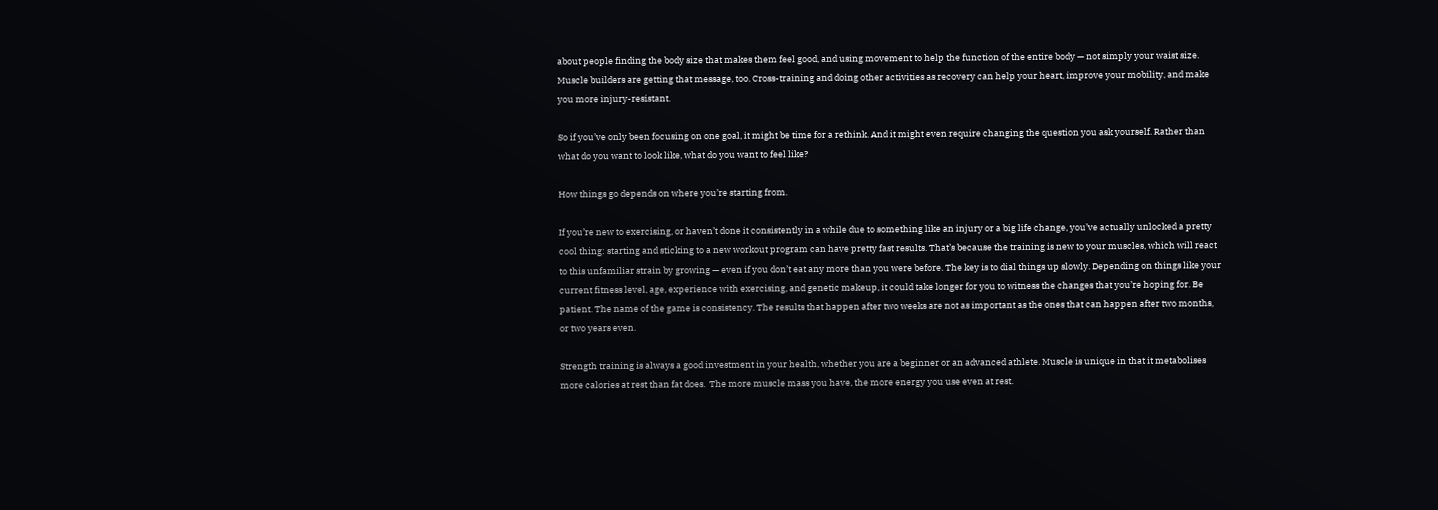about people finding the body size that makes them feel good, and using movement to help the function of the entire body — not simply your waist size. Muscle builders are getting that message, too. Cross-training and doing other activities as recovery can help your heart, improve your mobility, and make you more injury-resistant.

So if you’ve only been focusing on one goal, it might be time for a rethink. And it might even require changing the question you ask yourself. Rather than what do you want to look like, what do you want to feel like?

How things go depends on where you’re starting from.

If you’re new to exercising, or haven’t done it consistently in a while due to something like an injury or a big life change, you’ve actually unlocked a pretty cool thing: starting and sticking to a new workout program can have pretty fast results. That’s because the training is new to your muscles, which will react to this unfamiliar strain by growing — even if you don’t eat any more than you were before. The key is to dial things up slowly. Depending on things like your current fitness level, age, experience with exercising, and genetic makeup, it could take longer for you to witness the changes that you’re hoping for. Be patient. The name of the game is consistency. The results that happen after two weeks are not as important as the ones that can happen after two months, or two years even.

Strength training is always a good investment in your health, whether you are a beginner or an advanced athlete. Muscle is unique in that it metabolises more calories at rest than fat does.  The more muscle mass you have, the more energy you use even at rest.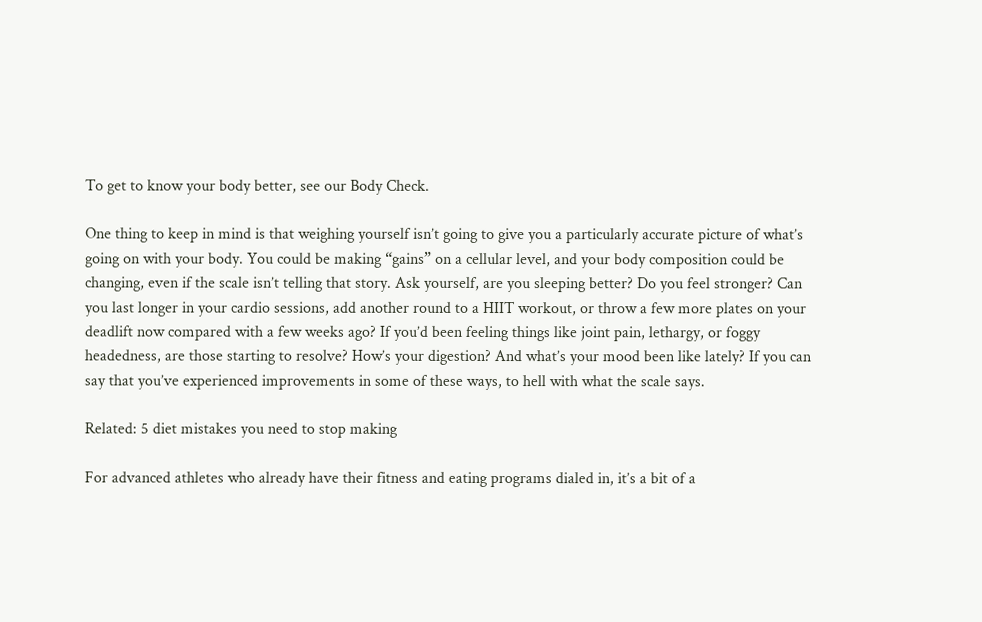To get to know your body better, see our Body Check.

One thing to keep in mind is that weighing yourself isn’t going to give you a particularly accurate picture of what’s going on with your body. You could be making “gains” on a cellular level, and your body composition could be changing, even if the scale isn’t telling that story. Ask yourself, are you sleeping better? Do you feel stronger? Can you last longer in your cardio sessions, add another round to a HIIT workout, or throw a few more plates on your deadlift now compared with a few weeks ago? If you’d been feeling things like joint pain, lethargy, or foggy headedness, are those starting to resolve? How’s your digestion? And what’s your mood been like lately? If you can say that you’ve experienced improvements in some of these ways, to hell with what the scale says.

Related: 5 diet mistakes you need to stop making

For advanced athletes who already have their fitness and eating programs dialed in, it’s a bit of a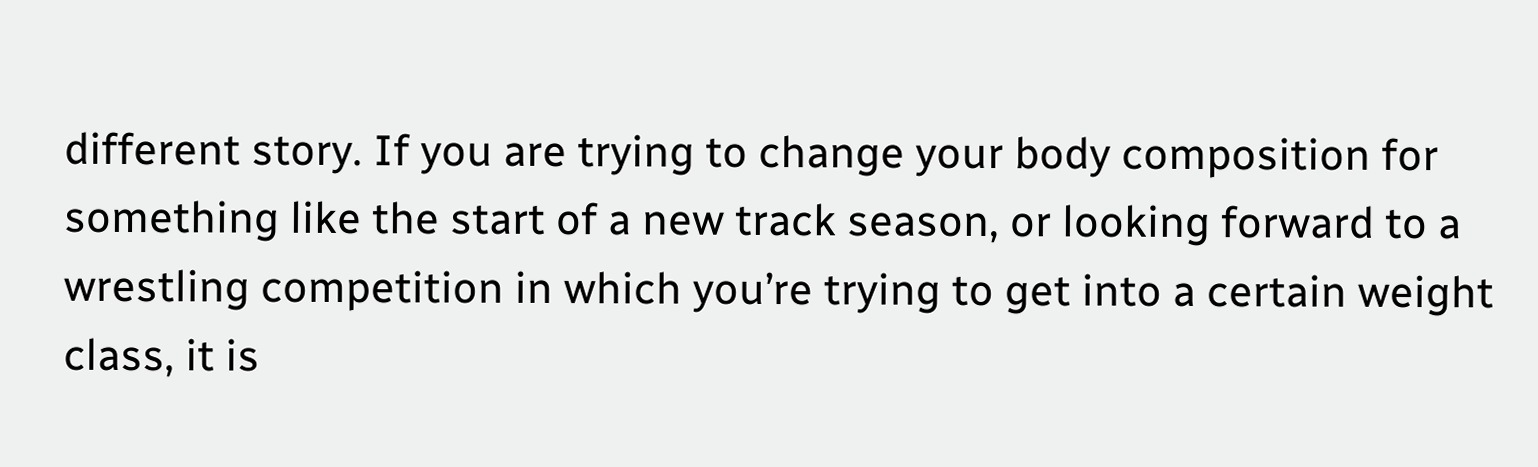different story. If you are trying to change your body composition for something like the start of a new track season, or looking forward to a wrestling competition in which you’re trying to get into a certain weight class, it is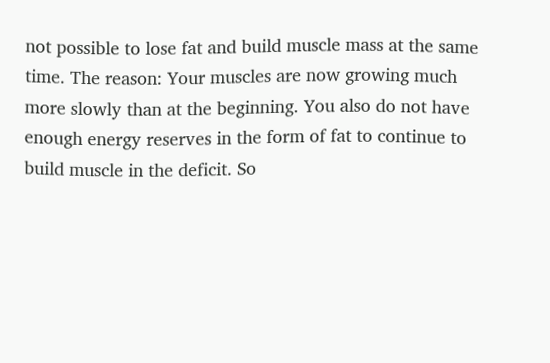not possible to lose fat and build muscle mass at the same time. The reason: Your muscles are now growing much more slowly than at the beginning. You also do not have enough energy reserves in the form of fat to continue to build muscle in the deficit. So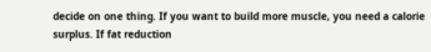decide on one thing. If you want to build more muscle, you need a calorie surplus. If fat reduction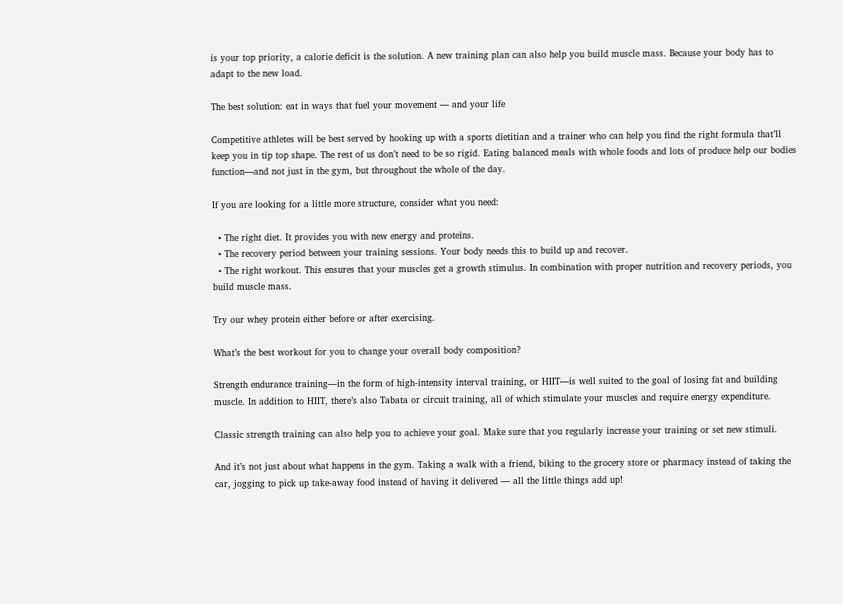is your top priority, a calorie deficit is the solution. A new training plan can also help you build muscle mass. Because your body has to adapt to the new load.

The best solution: eat in ways that fuel your movement — and your life

Competitive athletes will be best served by hooking up with a sports dietitian and a trainer who can help you find the right formula that’ll keep you in tip top shape. The rest of us don’t need to be so rigid. Eating balanced meals with whole foods and lots of produce help our bodies function—and not just in the gym, but throughout the whole of the day.

If you are looking for a little more structure, consider what you need:

  • The right diet. It provides you with new energy and proteins.
  • The recovery period between your training sessions. Your body needs this to build up and recover.
  • The right workout. This ensures that your muscles get a growth stimulus. In combination with proper nutrition and recovery periods, you build muscle mass.

Try our whey protein either before or after exercising.

What’s the best workout for you to change your overall body composition?

Strength endurance training—in the form of high-intensity interval training, or HIIT—is well suited to the goal of losing fat and building muscle. In addition to HIIT, there’s also Tabata or circuit training, all of which stimulate your muscles and require energy expenditure.

Classic strength training can also help you to achieve your goal. Make sure that you regularly increase your training or set new stimuli.

And it’s not just about what happens in the gym. Taking a walk with a friend, biking to the grocery store or pharmacy instead of taking the car, jogging to pick up take-away food instead of having it delivered — all the little things add up!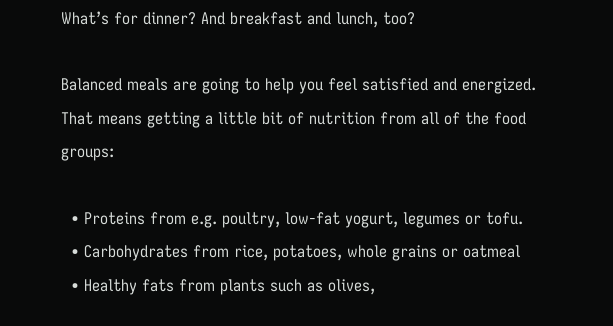What’s for dinner? And breakfast and lunch, too?

Balanced meals are going to help you feel satisfied and energized. That means getting a little bit of nutrition from all of the food groups:

  • Proteins from e.g. poultry, low-fat yogurt, legumes or tofu.
  • Carbohydrates from rice, potatoes, whole grains or oatmeal
  • Healthy fats from plants such as olives,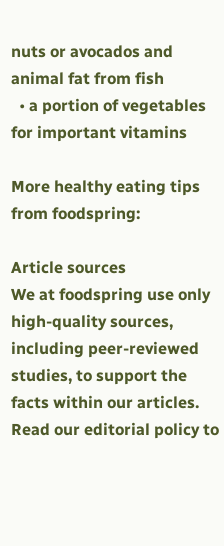nuts or avocados and animal fat from fish
  • a portion of vegetables for important vitamins

More healthy eating tips from foodspring:

Article sources
We at foodspring use only high-quality sources, including peer-reviewed studies, to support the facts within our articles. Read our editorial policy to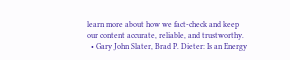learn more about how we fact-check and keep our content accurate, reliable, and trustworthy.
  • Gary John Slater, Brad P. Dieter: Is an Energy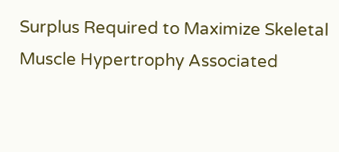Surplus Required to Maximize Skeletal Muscle Hypertrophy Associated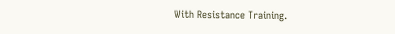With Resistance Training.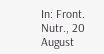In: Front. Nutr., 20 August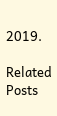2019.

Related Posts